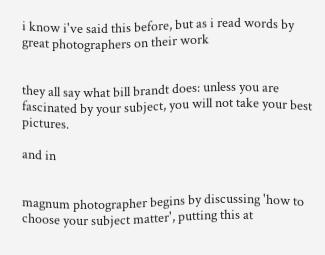i know i've said this before, but as i read words by great photographers on their work


they all say what bill brandt does: unless you are fascinated by your subject, you will not take your best pictures.

and in


magnum photographer begins by discussing 'how to choose your subject matter', putting this at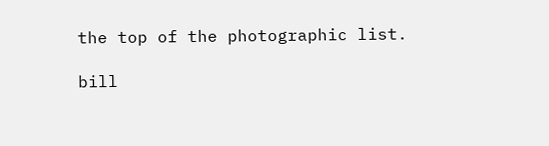the top of the photographic list.

bill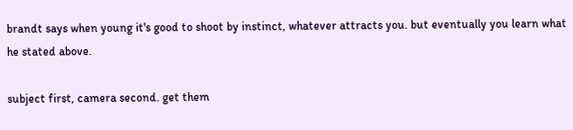brandt says when young it's good to shoot by instinct, whatever attracts you. but eventually you learn what he stated above.

subject first, camera second. get them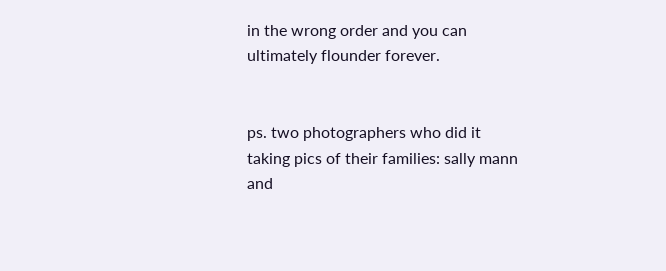in the wrong order and you can ultimately flounder forever.


ps. two photographers who did it taking pics of their families: sally mann and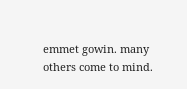emmet gowin. many others come to mind.